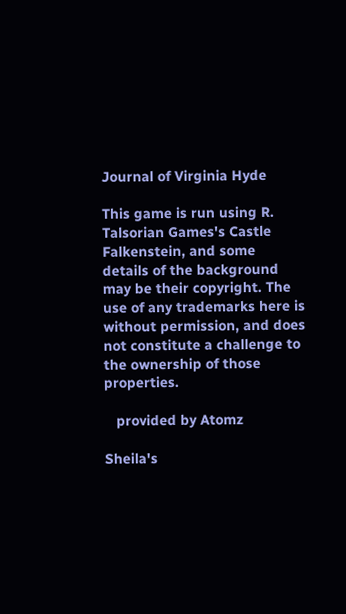Journal of Virginia Hyde

This game is run using R. Talsorian Games's Castle Falkenstein, and some details of the background may be their copyright. The use of any trademarks here is without permission, and does not constitute a challenge to the ownership of those properties.

   provided by Atomz

Sheila's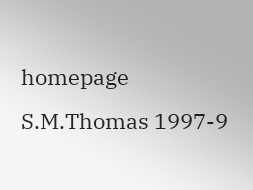homepage
S.M.Thomas 1997-9